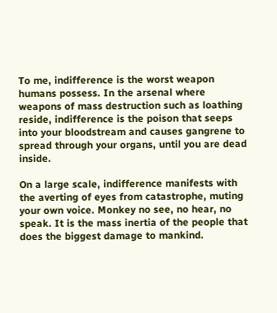To me, indifference is the worst weapon humans possess. In the arsenal where weapons of mass destruction such as loathing reside, indifference is the poison that seeps into your bloodstream and causes gangrene to spread through your organs, until you are dead inside.

On a large scale, indifference manifests with the averting of eyes from catastrophe, muting your own voice. Monkey no see, no hear, no speak. It is the mass inertia of the people that does the biggest damage to mankind.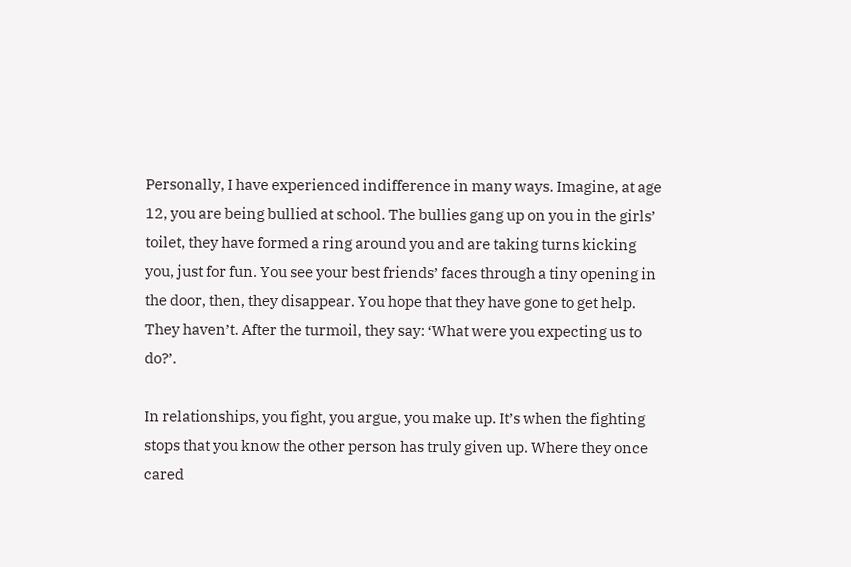Personally, I have experienced indifference in many ways. Imagine, at age 12, you are being bullied at school. The bullies gang up on you in the girls’ toilet, they have formed a ring around you and are taking turns kicking you, just for fun. You see your best friends’ faces through a tiny opening in the door, then, they disappear. You hope that they have gone to get help. They haven’t. After the turmoil, they say: ‘What were you expecting us to do?’.

In relationships, you fight, you argue, you make up. It’s when the fighting stops that you know the other person has truly given up. Where they once cared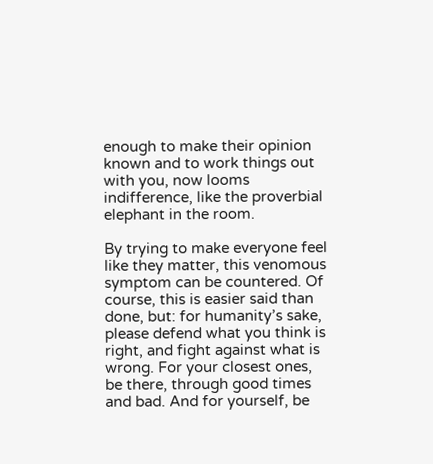enough to make their opinion known and to work things out with you, now looms indifference, like the proverbial elephant in the room.

By trying to make everyone feel like they matter, this venomous symptom can be countered. Of course, this is easier said than done, but: for humanity’s sake, please defend what you think is right, and fight against what is wrong. For your closest ones, be there, through good times and bad. And for yourself, be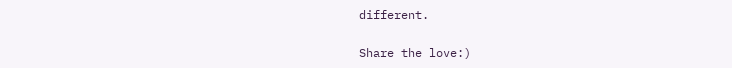different.

Share the love:)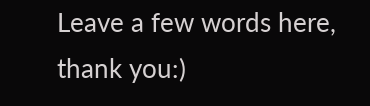Leave a few words here, thank you:)